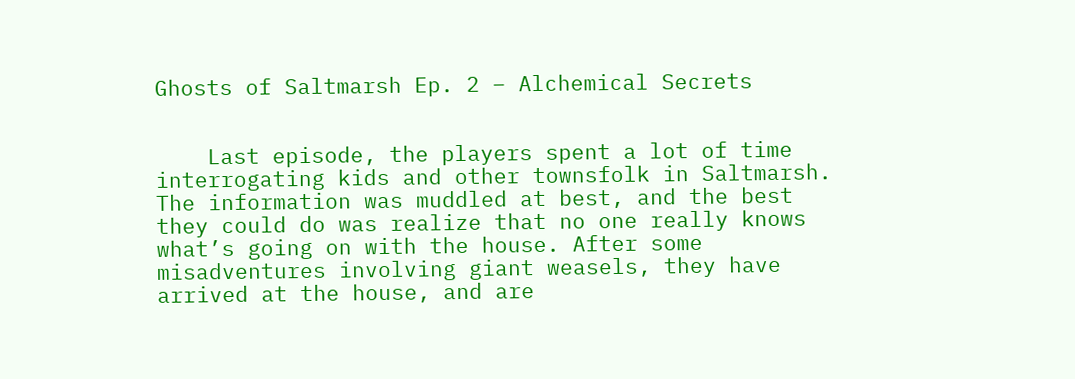Ghosts of Saltmarsh Ep. 2 – Alchemical Secrets


    Last episode, the players spent a lot of time interrogating kids and other townsfolk in Saltmarsh. The information was muddled at best, and the best they could do was realize that no one really knows what’s going on with the house. After some misadventures involving giant weasels, they have arrived at the house, and are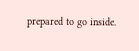prepared to go inside.